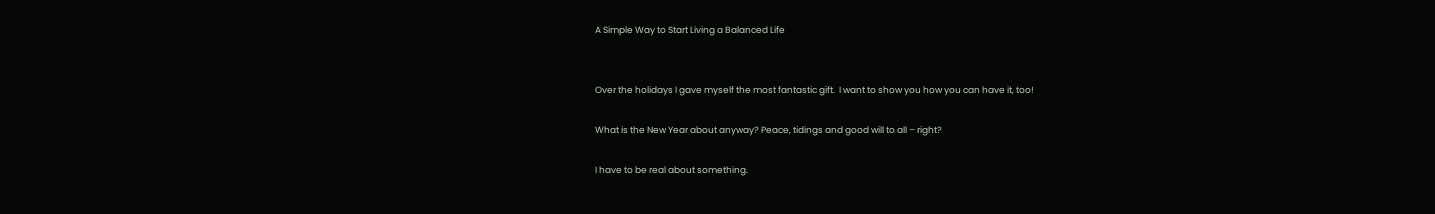A Simple Way to Start Living a Balanced Life


Over the holidays I gave myself the most fantastic gift.  I want to show you how you can have it, too!

What is the New Year about anyway? Peace, tidings and good will to all – right?

I have to be real about something.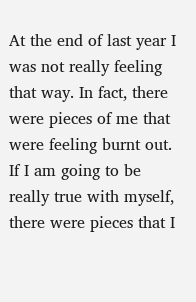At the end of last year I was not really feeling that way. In fact, there were pieces of me that were feeling burnt out. If I am going to be really true with myself, there were pieces that I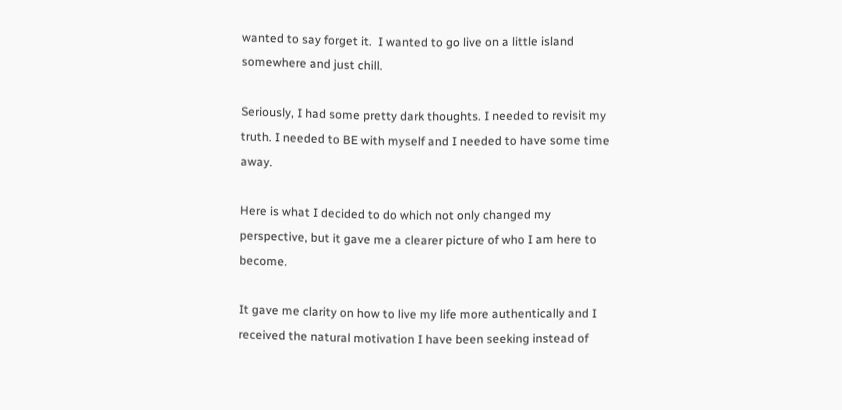wanted to say forget it.  I wanted to go live on a little island somewhere and just chill.

Seriously, I had some pretty dark thoughts. I needed to revisit my truth. I needed to BE with myself and I needed to have some time away.

Here is what I decided to do which not only changed my perspective, but it gave me a clearer picture of who I am here to become.

It gave me clarity on how to live my life more authentically and I received the natural motivation I have been seeking instead of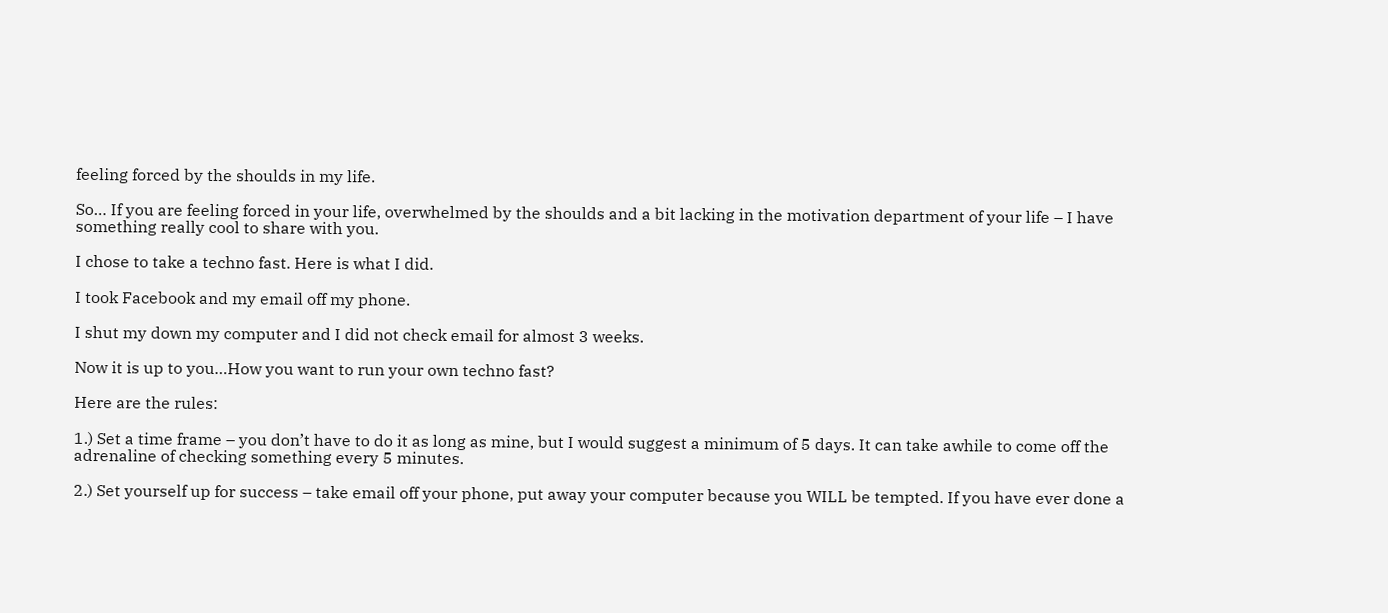feeling forced by the shoulds in my life.

So… If you are feeling forced in your life, overwhelmed by the shoulds and a bit lacking in the motivation department of your life – I have something really cool to share with you.

I chose to take a techno fast. Here is what I did.

I took Facebook and my email off my phone.

I shut my down my computer and I did not check email for almost 3 weeks.

Now it is up to you…How you want to run your own techno fast?

Here are the rules:

1.) Set a time frame – you don’t have to do it as long as mine, but I would suggest a minimum of 5 days. It can take awhile to come off the adrenaline of checking something every 5 minutes.

2.) Set yourself up for success – take email off your phone, put away your computer because you WILL be tempted. If you have ever done a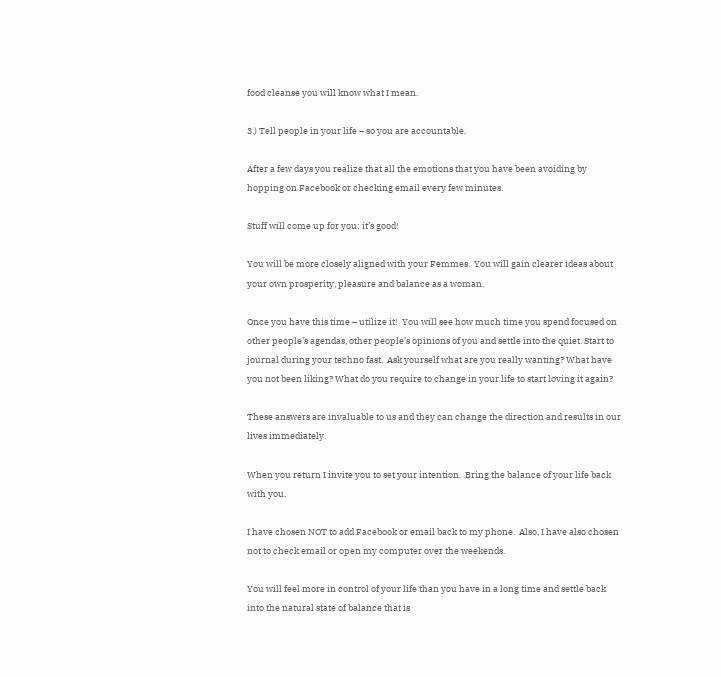food cleanse you will know what I mean.

3.) Tell people in your life – so you are accountable.

After a few days you realize that all the emotions that you have been avoiding by hopping on Facebook or checking email every few minutes.

Stuff will come up for you; it’s good!

You will be more closely aligned with your Femmes.  You will gain clearer ideas about your own prosperity, pleasure and balance as a woman.

Once you have this time – utilize it!  You will see how much time you spend focused on other people’s agendas, other people’s opinions of you and settle into the quiet. Start to journal during your techno fast.  Ask yourself what are you really wanting? What have you not been liking? What do you require to change in your life to start loving it again?

These answers are invaluable to us and they can change the direction and results in our lives immediately.

When you return I invite you to set your intention.  Bring the balance of your life back with you.

I have chosen NOT to add Facebook or email back to my phone.  Also, I have also chosen not to check email or open my computer over the weekends.

You will feel more in control of your life than you have in a long time and settle back into the natural state of balance that is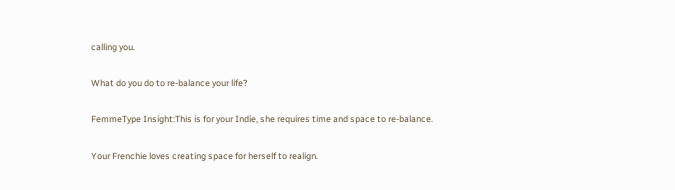calling you.

What do you do to re-balance your life?

FemmeType Insight:This is for your Indie, she requires time and space to re-balance.

Your Frenchie loves creating space for herself to realign.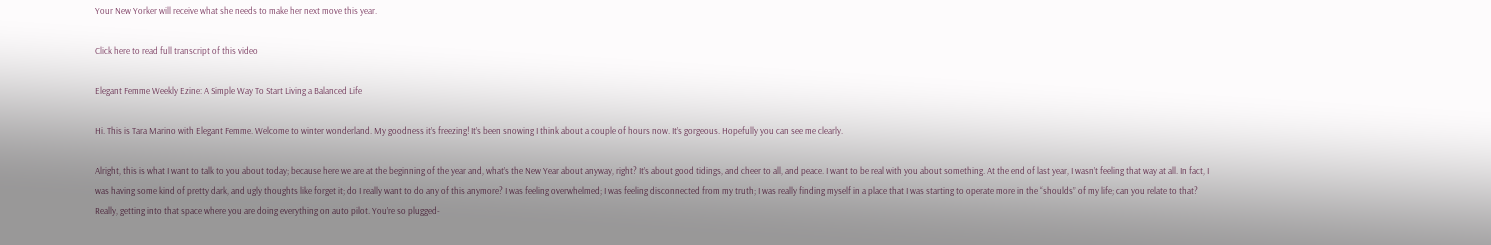Your New Yorker will receive what she needs to make her next move this year.

Click here to read full transcript of this video

Elegant Femme Weekly Ezine: A Simple Way To Start Living a Balanced Life

Hi. This is Tara Marino with Elegant Femme. Welcome to winter wonderland. My goodness it’s freezing! It’s been snowing I think about a couple of hours now. It’s gorgeous. Hopefully you can see me clearly.

Alright, this is what I want to talk to you about today; because here we are at the beginning of the year and, what’s the New Year about anyway, right? It’s about good tidings, and cheer to all, and peace. I want to be real with you about something. At the end of last year, I wasn’t feeling that way at all. In fact, I was having some kind of pretty dark, and ugly thoughts like forget it; do I really want to do any of this anymore? I was feeling overwhelmed; I was feeling disconnected from my truth; I was really finding myself in a place that I was starting to operate more in the “shoulds” of my life; can you relate to that? Really, getting into that space where you are doing everything on auto pilot. You’re so plugged-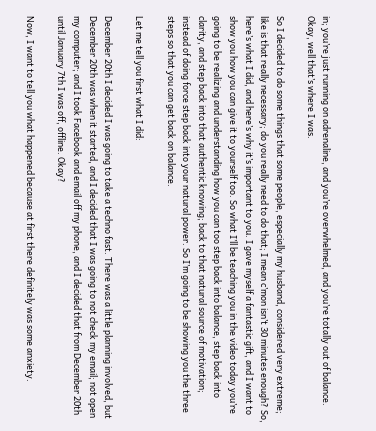in; you’re just running on adrenaline, and you’re overwhelmed, and you’re totally out of balance. Okay, well that’s where I was.

So I decided to do some things that some people, especially my husband, considered very extreme; like is that really necessary; do you really need to do that; I mean c’mon isn’t 30 minutes enough? So, here’s what I did, and here’s why it’s important to you. I gave myself a fantastic gift, and I want to show you how you can give it to yourself too. So what I’ll be teaching you in the video today you’re going to be realizing and understanding how you can too step back into balance, step back into clarity, and step back into that authentic knowing; back to that natural source of motivation; instead of doing force step back into your natural power. So I’m going to be showing you the three steps so that you can get back on balance.

Let me tell you first what I did:

December 20th I decided I was going to take a techno fast. There was a little planning involved, but December 20th was when it started, and I decided that I was going to not check my email; not open my computer; and I took Facebook and email off my phone, and I decided that from December 20th until January 7th I was off, offline. Okay?

Now, I want to tell you what happened because at first there definitely was some anxiety.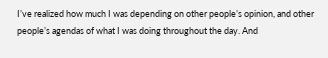I’ve realized how much I was depending on other people’s opinion, and other people’s agendas of what I was doing throughout the day. And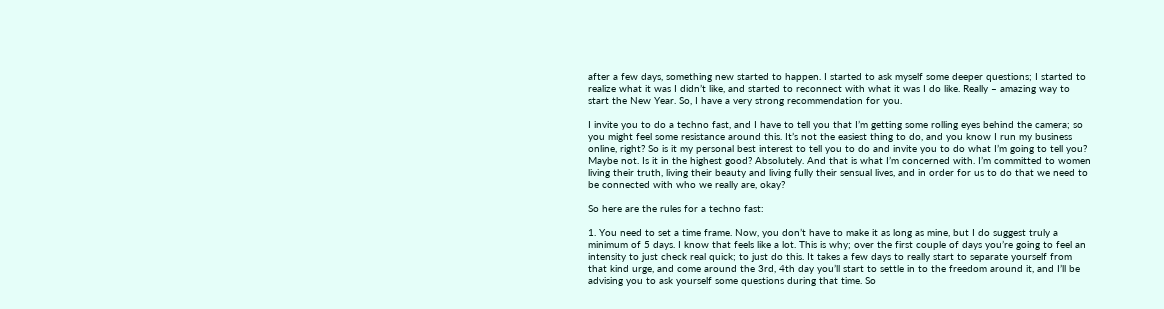after a few days, something new started to happen. I started to ask myself some deeper questions; I started to realize what it was I didn’t like, and started to reconnect with what it was I do like. Really – amazing way to start the New Year. So, I have a very strong recommendation for you.

I invite you to do a techno fast, and I have to tell you that I’m getting some rolling eyes behind the camera; so you might feel some resistance around this. It’s not the easiest thing to do, and you know I run my business online, right? So is it my personal best interest to tell you to do and invite you to do what I’m going to tell you? Maybe not. Is it in the highest good? Absolutely. And that is what I’m concerned with. I’m committed to women living their truth, living their beauty and living fully their sensual lives, and in order for us to do that we need to be connected with who we really are, okay?

So here are the rules for a techno fast:

1. You need to set a time frame. Now, you don’t have to make it as long as mine, but I do suggest truly a minimum of 5 days. I know that feels like a lot. This is why; over the first couple of days you’re going to feel an intensity to just check real quick; to just do this. It takes a few days to really start to separate yourself from that kind urge, and come around the 3rd, 4th day you’ll start to settle in to the freedom around it, and I’ll be advising you to ask yourself some questions during that time. So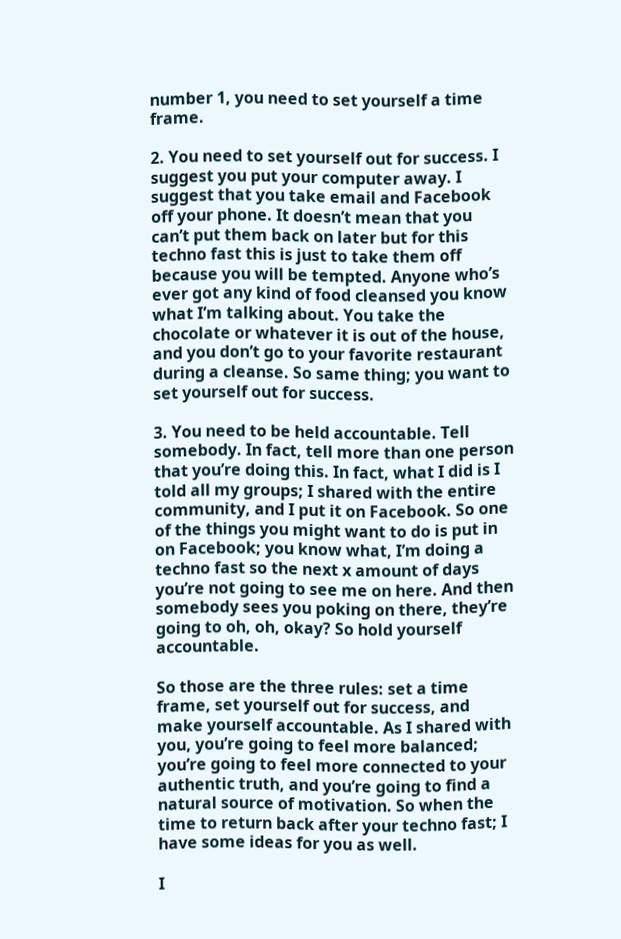number 1, you need to set yourself a time frame.

2. You need to set yourself out for success. I suggest you put your computer away. I suggest that you take email and Facebook off your phone. It doesn’t mean that you can’t put them back on later but for this techno fast this is just to take them off because you will be tempted. Anyone who’s ever got any kind of food cleansed you know what I’m talking about. You take the chocolate or whatever it is out of the house, and you don’t go to your favorite restaurant during a cleanse. So same thing; you want to set yourself out for success.

3. You need to be held accountable. Tell somebody. In fact, tell more than one person that you’re doing this. In fact, what I did is I told all my groups; I shared with the entire community, and I put it on Facebook. So one of the things you might want to do is put in on Facebook; you know what, I’m doing a techno fast so the next x amount of days you’re not going to see me on here. And then somebody sees you poking on there, they’re going to oh, oh, okay? So hold yourself accountable.

So those are the three rules: set a time frame, set yourself out for success, and make yourself accountable. As I shared with you, you’re going to feel more balanced; you’re going to feel more connected to your authentic truth, and you’re going to find a natural source of motivation. So when the time to return back after your techno fast; I have some ideas for you as well.

I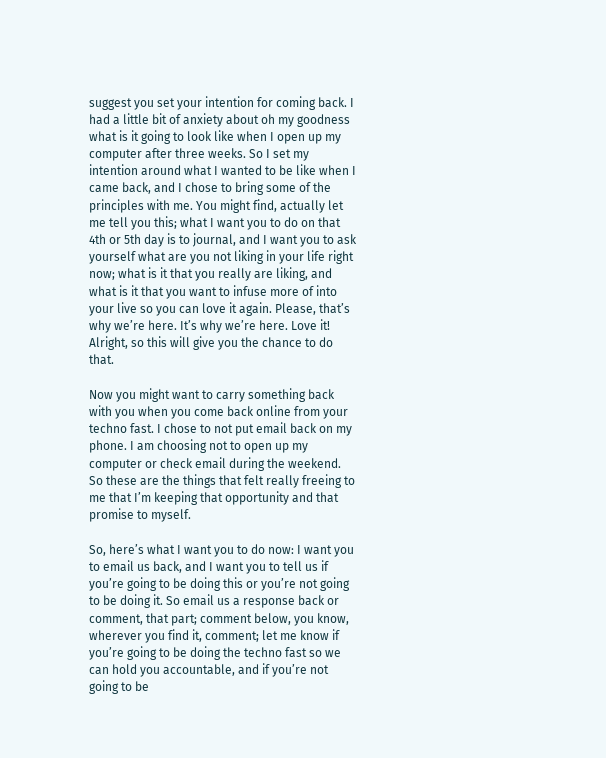suggest you set your intention for coming back. I had a little bit of anxiety about oh my goodness what is it going to look like when I open up my computer after three weeks. So I set my intention around what I wanted to be like when I came back, and I chose to bring some of the principles with me. You might find, actually let me tell you this; what I want you to do on that 4th or 5th day is to journal, and I want you to ask yourself what are you not liking in your life right now; what is it that you really are liking, and what is it that you want to infuse more of into your live so you can love it again. Please, that’s why we’re here. It’s why we’re here. Love it! Alright, so this will give you the chance to do that.

Now you might want to carry something back with you when you come back online from your techno fast. I chose to not put email back on my phone. I am choosing not to open up my computer or check email during the weekend. So these are the things that felt really freeing to me that I’m keeping that opportunity and that promise to myself.

So, here’s what I want you to do now: I want you to email us back, and I want you to tell us if you’re going to be doing this or you’re not going to be doing it. So email us a response back or comment, that part; comment below, you know, wherever you find it, comment; let me know if you’re going to be doing the techno fast so we can hold you accountable, and if you’re not going to be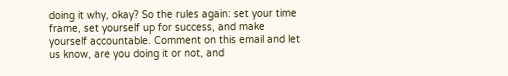doing it why, okay? So the rules again: set your time frame, set yourself up for success, and make yourself accountable. Comment on this email and let us know, are you doing it or not, and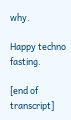why.

Happy techno fasting.

[end of transcript]